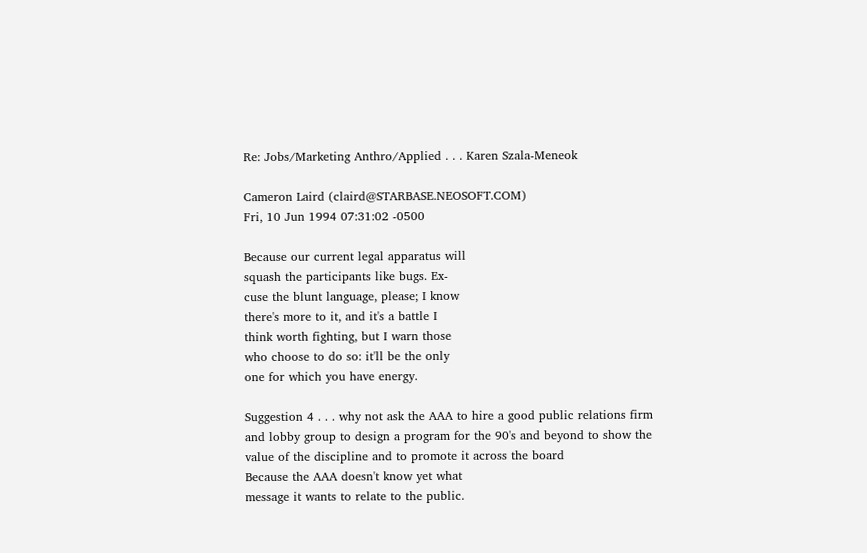Re: Jobs/Marketing Anthro/Applied . . . Karen Szala-Meneok

Cameron Laird (claird@STARBASE.NEOSOFT.COM)
Fri, 10 Jun 1994 07:31:02 -0500

Because our current legal apparatus will
squash the participants like bugs. Ex-
cuse the blunt language, please; I know
there's more to it, and it's a battle I
think worth fighting, but I warn those
who choose to do so: it'll be the only
one for which you have energy.

Suggestion 4 . . . why not ask the AAA to hire a good public relations firm
and lobby group to design a program for the 90's and beyond to show the
value of the discipline and to promote it across the board
Because the AAA doesn't know yet what
message it wants to relate to the public.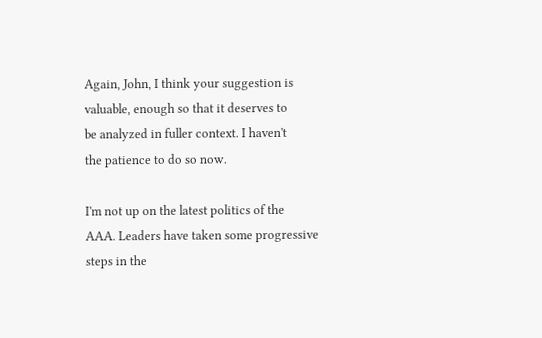Again, John, I think your suggestion is
valuable, enough so that it deserves to
be analyzed in fuller context. I haven't
the patience to do so now.

I'm not up on the latest politics of the
AAA. Leaders have taken some progressive
steps in the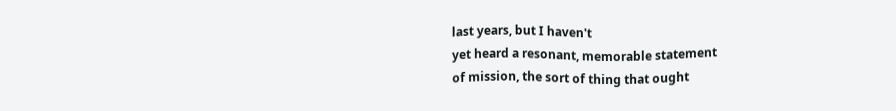last years, but I haven't
yet heard a resonant, memorable statement
of mission, the sort of thing that ought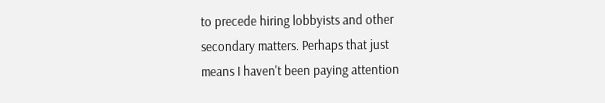to precede hiring lobbyists and other
secondary matters. Perhaps that just
means I haven't been paying attention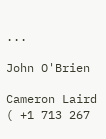...

John O'Brien

Cameron Laird ( +1 713 267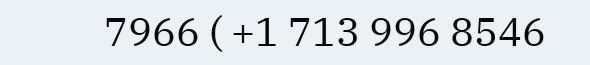7966 ( +1 713 996 8546